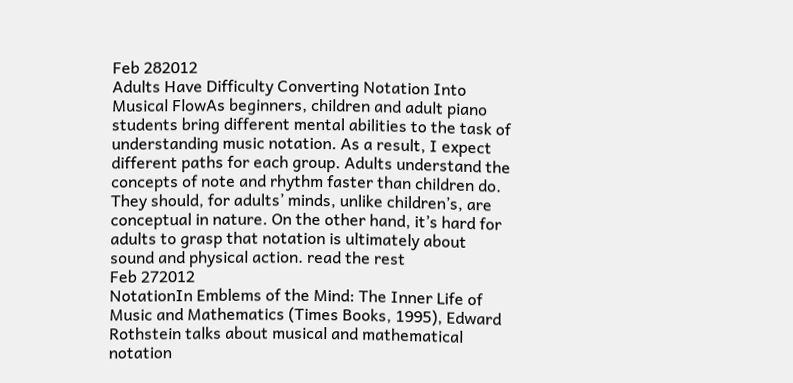Feb 282012
Adults Have Difficulty Converting Notation Into Musical FlowAs beginners, children and adult piano students bring different mental abilities to the task of understanding music notation. As a result, I expect different paths for each group. Adults understand the concepts of note and rhythm faster than children do. They should, for adults’ minds, unlike children’s, are conceptual in nature. On the other hand, it’s hard for adults to grasp that notation is ultimately about sound and physical action. read the rest
Feb 272012
NotationIn Emblems of the Mind: The Inner Life of Music and Mathematics (Times Books, 1995), Edward Rothstein talks about musical and mathematical notation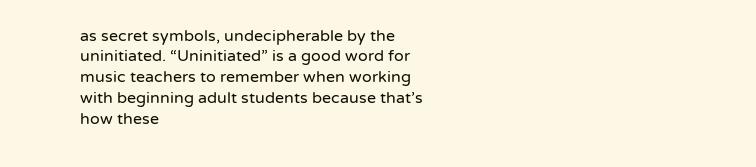as secret symbols, undecipherable by the uninitiated. “Uninitiated” is a good word for music teachers to remember when working with beginning adult students because that’s how these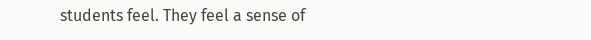students feel. They feel a sense of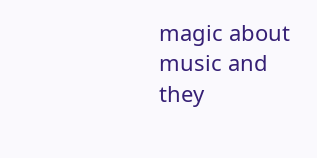magic about music and they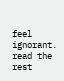feel ignorant. read the rest